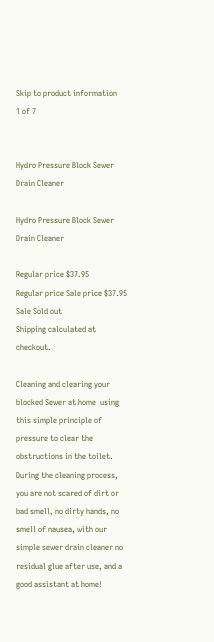Skip to product information
1 of 7


Hydro Pressure Block Sewer Drain Cleaner

Hydro Pressure Block Sewer Drain Cleaner

Regular price $37.95
Regular price Sale price $37.95
Sale Sold out
Shipping calculated at checkout.

Cleaning and clearing your blocked Sewer at home  using this simple principle of pressure to clear the obstructions in the toilet. During the cleaning process, you are not scared of dirt or bad smell, no dirty hands, no smell of nausea, with our simple sewer drain cleaner no residual glue after use, and a good assistant at home!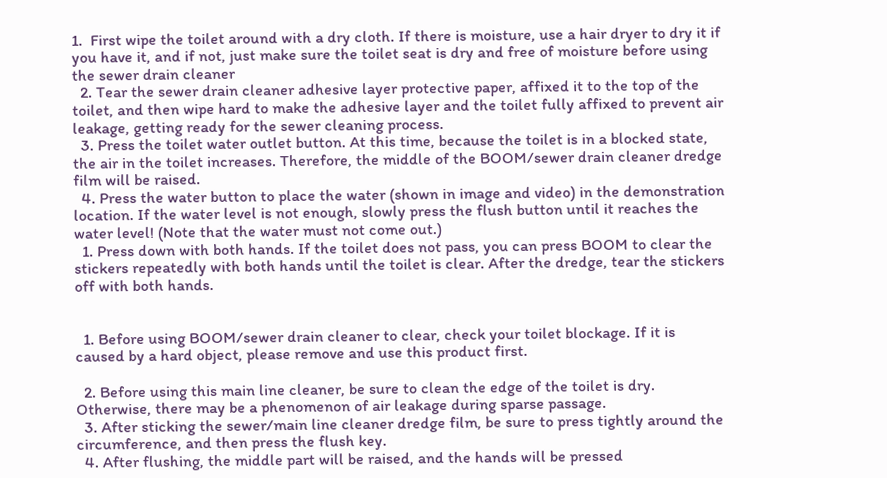1.  First wipe the toilet around with a dry cloth. If there is moisture, use a hair dryer to dry it if you have it, and if not, just make sure the toilet seat is dry and free of moisture before using the sewer drain cleaner
  2. Tear the sewer drain cleaner adhesive layer protective paper, affixed it to the top of the toilet, and then wipe hard to make the adhesive layer and the toilet fully affixed to prevent air leakage, getting ready for the sewer cleaning process.
  3. Press the toilet water outlet button. At this time, because the toilet is in a blocked state, the air in the toilet increases. Therefore, the middle of the BOOM/sewer drain cleaner dredge film will be raised.
  4. Press the water button to place the water (shown in image and video) in the demonstration location. If the water level is not enough, slowly press the flush button until it reaches the water level! (Note that the water must not come out.)
  1. Press down with both hands. If the toilet does not pass, you can press BOOM to clear the stickers repeatedly with both hands until the toilet is clear. After the dredge, tear the stickers off with both hands.


  1. Before using BOOM/sewer drain cleaner to clear, check your toilet blockage. If it is caused by a hard object, please remove and use this product first.

  2. Before using this main line cleaner, be sure to clean the edge of the toilet is dry. Otherwise, there may be a phenomenon of air leakage during sparse passage.
  3. After sticking the sewer/main line cleaner dredge film, be sure to press tightly around the circumference, and then press the flush key.
  4. After flushing, the middle part will be raised, and the hands will be pressed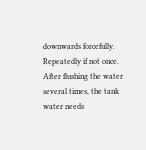downwards forcefully. Repeatedly if not once. After flushing the water several times, the tank water needs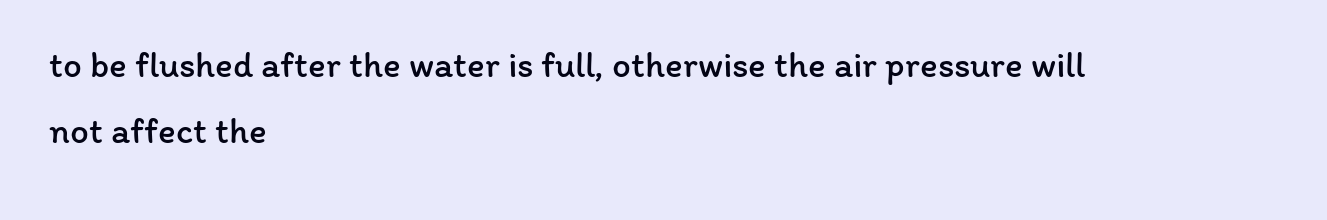to be flushed after the water is full, otherwise the air pressure will not affect the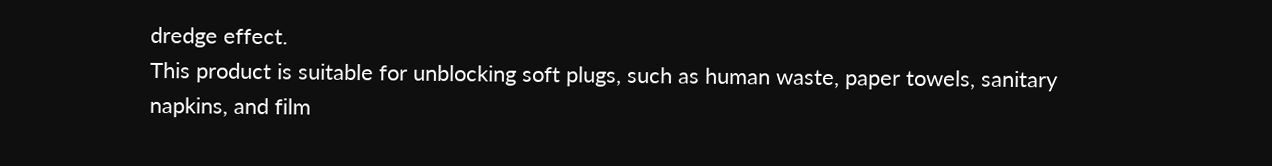dredge effect.
This product is suitable for unblocking soft plugs, such as human waste, paper towels, sanitary napkins, and film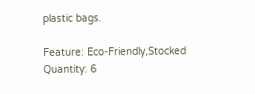plastic bags.

Feature: Eco-Friendly,Stocked
Quantity: 6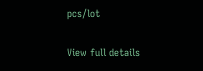pcs/lot

View full details